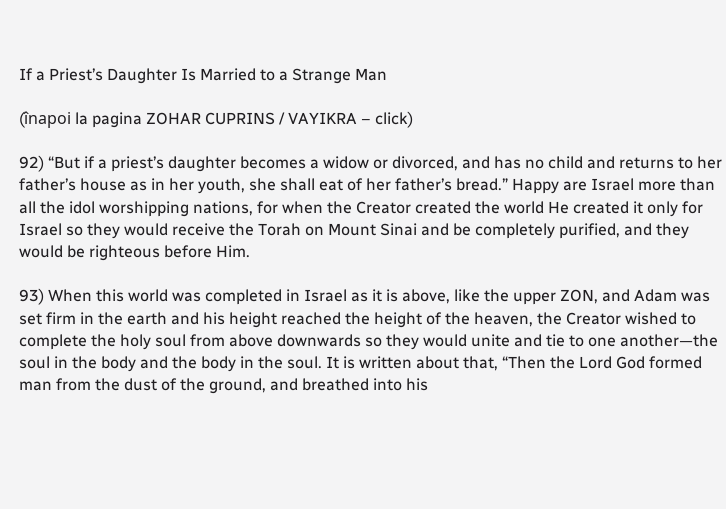If a Priest’s Daughter Is Married to a Strange Man

(înapoi la pagina ZOHAR CUPRINS / VAYIKRA – click)

92) “But if a priest’s daughter becomes a widow or divorced, and has no child and returns to her father’s house as in her youth, she shall eat of her father’s bread.” Happy are Israel more than all the idol worshipping nations, for when the Creator created the world He created it only for Israel so they would receive the Torah on Mount Sinai and be completely purified, and they would be righteous before Him.

93) When this world was completed in Israel as it is above, like the upper ZON, and Adam was set firm in the earth and his height reached the height of the heaven, the Creator wished to complete the holy soul from above downwards so they would unite and tie to one another—the soul in the body and the body in the soul. It is written about that, “Then the Lord God formed man from the dust of the ground, and breathed into his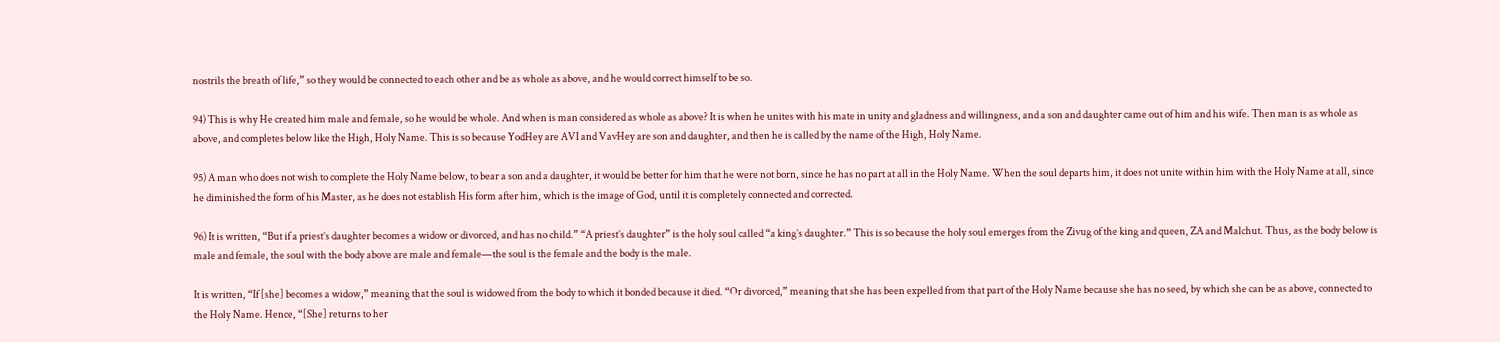nostrils the breath of life,” so they would be connected to each other and be as whole as above, and he would correct himself to be so.

94) This is why He created him male and female, so he would be whole. And when is man considered as whole as above? It is when he unites with his mate in unity and gladness and willingness, and a son and daughter came out of him and his wife. Then man is as whole as above, and completes below like the High, Holy Name. This is so because YodHey are AVI and VavHey are son and daughter, and then he is called by the name of the High, Holy Name.

95) A man who does not wish to complete the Holy Name below, to bear a son and a daughter, it would be better for him that he were not born, since he has no part at all in the Holy Name. When the soul departs him, it does not unite within him with the Holy Name at all, since he diminished the form of his Master, as he does not establish His form after him, which is the image of God, until it is completely connected and corrected.

96) It is written, “But if a priest’s daughter becomes a widow or divorced, and has no child.” “A priest’s daughter” is the holy soul called “a king’s daughter.” This is so because the holy soul emerges from the Zivug of the king and queen, ZA and Malchut. Thus, as the body below is male and female, the soul with the body above are male and female—the soul is the female and the body is the male.

It is written, “If [she] becomes a widow,” meaning that the soul is widowed from the body to which it bonded because it died. “Or divorced,” meaning that she has been expelled from that part of the Holy Name because she has no seed, by which she can be as above, connected to the Holy Name. Hence, “[She] returns to her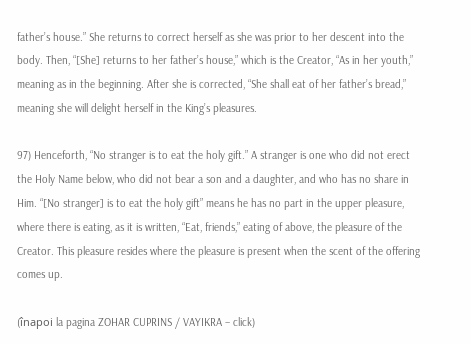father’s house.” She returns to correct herself as she was prior to her descent into the body. Then, “[She] returns to her father’s house,” which is the Creator, “As in her youth,” meaning as in the beginning. After she is corrected, “She shall eat of her father’s bread,” meaning she will delight herself in the King’s pleasures.

97) Henceforth, “No stranger is to eat the holy gift.” A stranger is one who did not erect the Holy Name below, who did not bear a son and a daughter, and who has no share in Him. “[No stranger] is to eat the holy gift” means he has no part in the upper pleasure, where there is eating, as it is written, “Eat, friends,” eating of above, the pleasure of the Creator. This pleasure resides where the pleasure is present when the scent of the offering comes up.

(înapoi la pagina ZOHAR CUPRINS / VAYIKRA – click)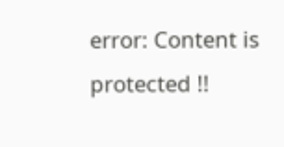error: Content is protected !!